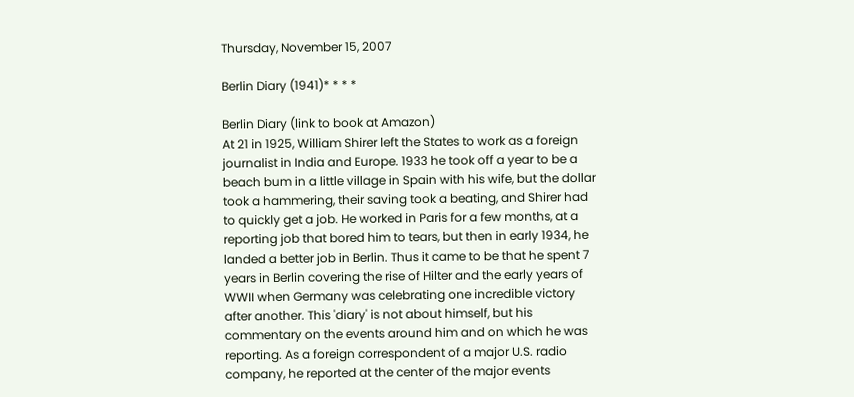Thursday, November 15, 2007

Berlin Diary (1941)* * * *

Berlin Diary (link to book at Amazon)
At 21 in 1925, William Shirer left the States to work as a foreign journalist in India and Europe. 1933 he took off a year to be a beach bum in a little village in Spain with his wife, but the dollar took a hammering, their saving took a beating, and Shirer had to quickly get a job. He worked in Paris for a few months, at a reporting job that bored him to tears, but then in early 1934, he landed a better job in Berlin. Thus it came to be that he spent 7 years in Berlin covering the rise of Hilter and the early years of WWII when Germany was celebrating one incredible victory after another. This 'diary' is not about himself, but his commentary on the events around him and on which he was reporting. As a foreign correspondent of a major U.S. radio company, he reported at the center of the major events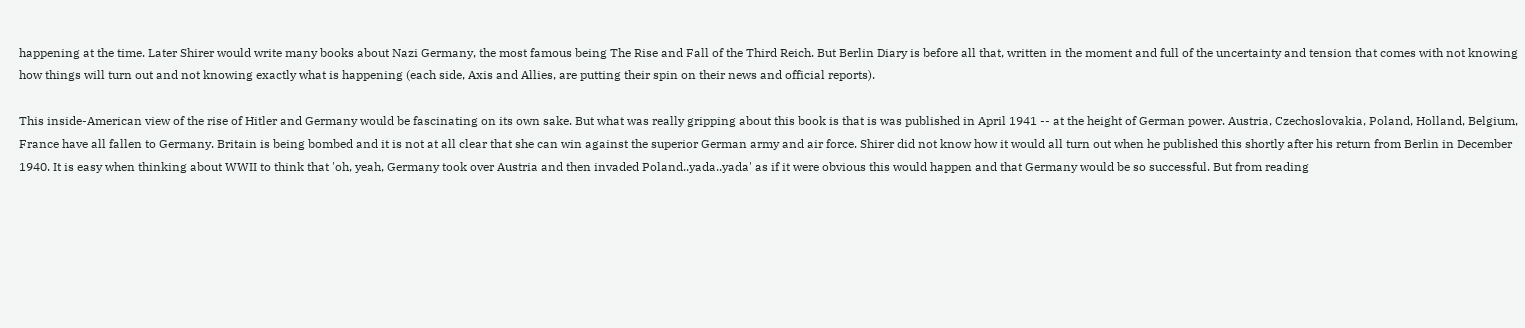happening at the time. Later Shirer would write many books about Nazi Germany, the most famous being The Rise and Fall of the Third Reich. But Berlin Diary is before all that, written in the moment and full of the uncertainty and tension that comes with not knowing how things will turn out and not knowing exactly what is happening (each side, Axis and Allies, are putting their spin on their news and official reports).

This inside-American view of the rise of Hitler and Germany would be fascinating on its own sake. But what was really gripping about this book is that is was published in April 1941 -- at the height of German power. Austria, Czechoslovakia, Poland, Holland, Belgium, France have all fallen to Germany. Britain is being bombed and it is not at all clear that she can win against the superior German army and air force. Shirer did not know how it would all turn out when he published this shortly after his return from Berlin in December 1940. It is easy when thinking about WWII to think that 'oh, yeah, Germany took over Austria and then invaded Poland..yada..yada' as if it were obvious this would happen and that Germany would be so successful. But from reading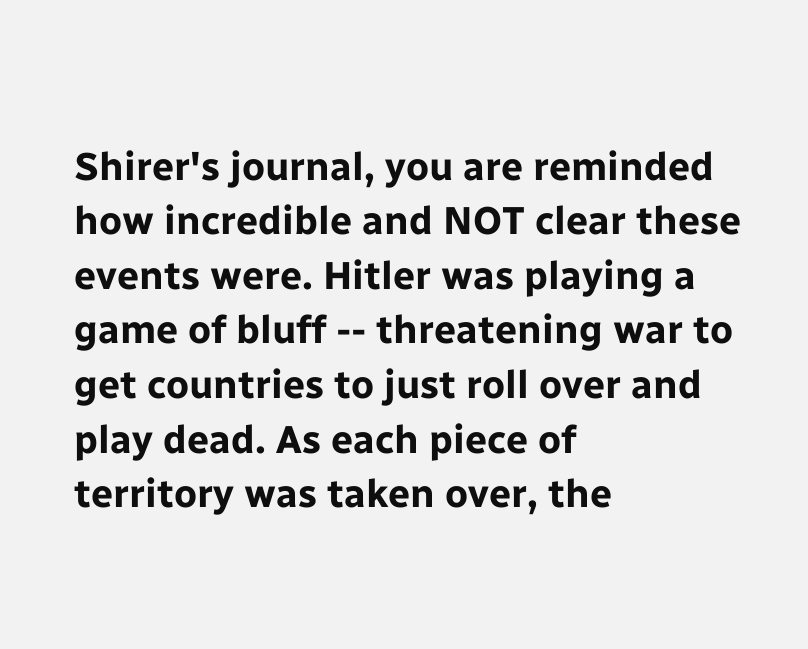Shirer's journal, you are reminded how incredible and NOT clear these events were. Hitler was playing a game of bluff -- threatening war to get countries to just roll over and play dead. As each piece of territory was taken over, the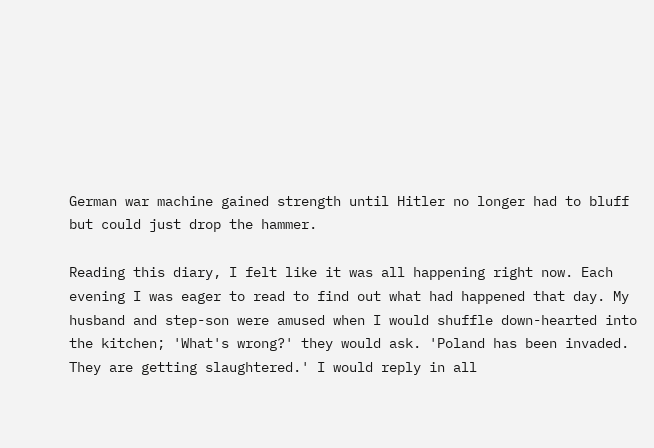German war machine gained strength until Hitler no longer had to bluff but could just drop the hammer.

Reading this diary, I felt like it was all happening right now. Each evening I was eager to read to find out what had happened that day. My husband and step-son were amused when I would shuffle down-hearted into the kitchen; 'What's wrong?' they would ask. 'Poland has been invaded. They are getting slaughtered.' I would reply in all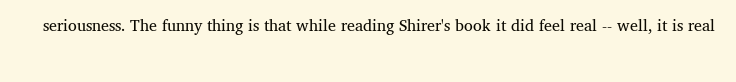seriousness. The funny thing is that while reading Shirer's book it did feel real -- well, it is real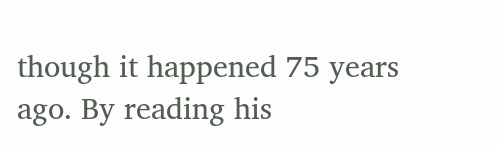though it happened 75 years ago. By reading his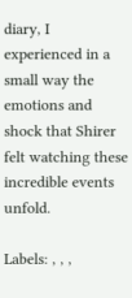diary, I experienced in a small way the emotions and shock that Shirer felt watching these incredible events unfold.

Labels: , , ,